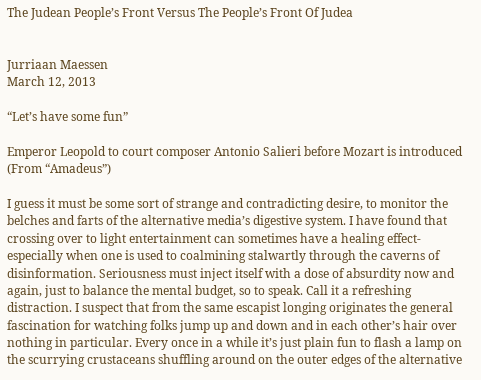The Judean People’s Front Versus The People’s Front Of Judea


Jurriaan Maessen
March 12, 2013

“Let’s have some fun”

Emperor Leopold to court composer Antonio Salieri before Mozart is introduced (From “Amadeus”)

I guess it must be some sort of strange and contradicting desire, to monitor the belches and farts of the alternative media’s digestive system. I have found that crossing over to light entertainment can sometimes have a healing effect- especially when one is used to coalmining stalwartly through the caverns of disinformation. Seriousness must inject itself with a dose of absurdity now and again, just to balance the mental budget, so to speak. Call it a refreshing distraction. I suspect that from the same escapist longing originates the general fascination for watching folks jump up and down and in each other’s hair over nothing in particular. Every once in a while it’s just plain fun to flash a lamp on the scurrying crustaceans shuffling around on the outer edges of the alternative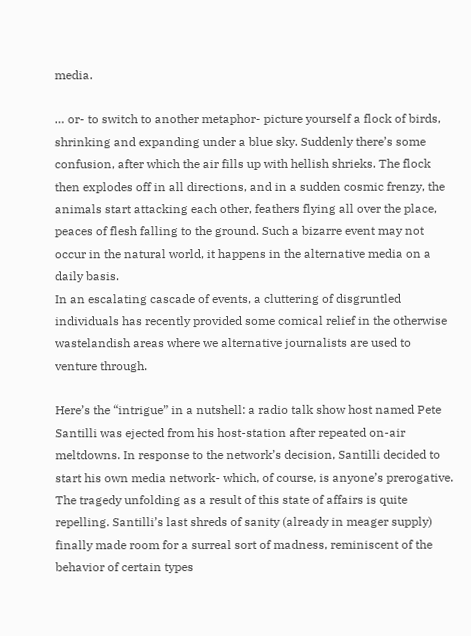media.

… or- to switch to another metaphor- picture yourself a flock of birds, shrinking and expanding under a blue sky. Suddenly there’s some confusion, after which the air fills up with hellish shrieks. The flock then explodes off in all directions, and in a sudden cosmic frenzy, the animals start attacking each other, feathers flying all over the place, peaces of flesh falling to the ground. Such a bizarre event may not occur in the natural world, it happens in the alternative media on a daily basis.
In an escalating cascade of events, a cluttering of disgruntled individuals has recently provided some comical relief in the otherwise wastelandish areas where we alternative journalists are used to venture through.

Here’s the “intrigue” in a nutshell: a radio talk show host named Pete Santilli was ejected from his host-station after repeated on-air meltdowns. In response to the network’s decision, Santilli decided to start his own media network- which, of course, is anyone’s prerogative. The tragedy unfolding as a result of this state of affairs is quite repelling. Santilli’s last shreds of sanity (already in meager supply) finally made room for a surreal sort of madness, reminiscent of the behavior of certain types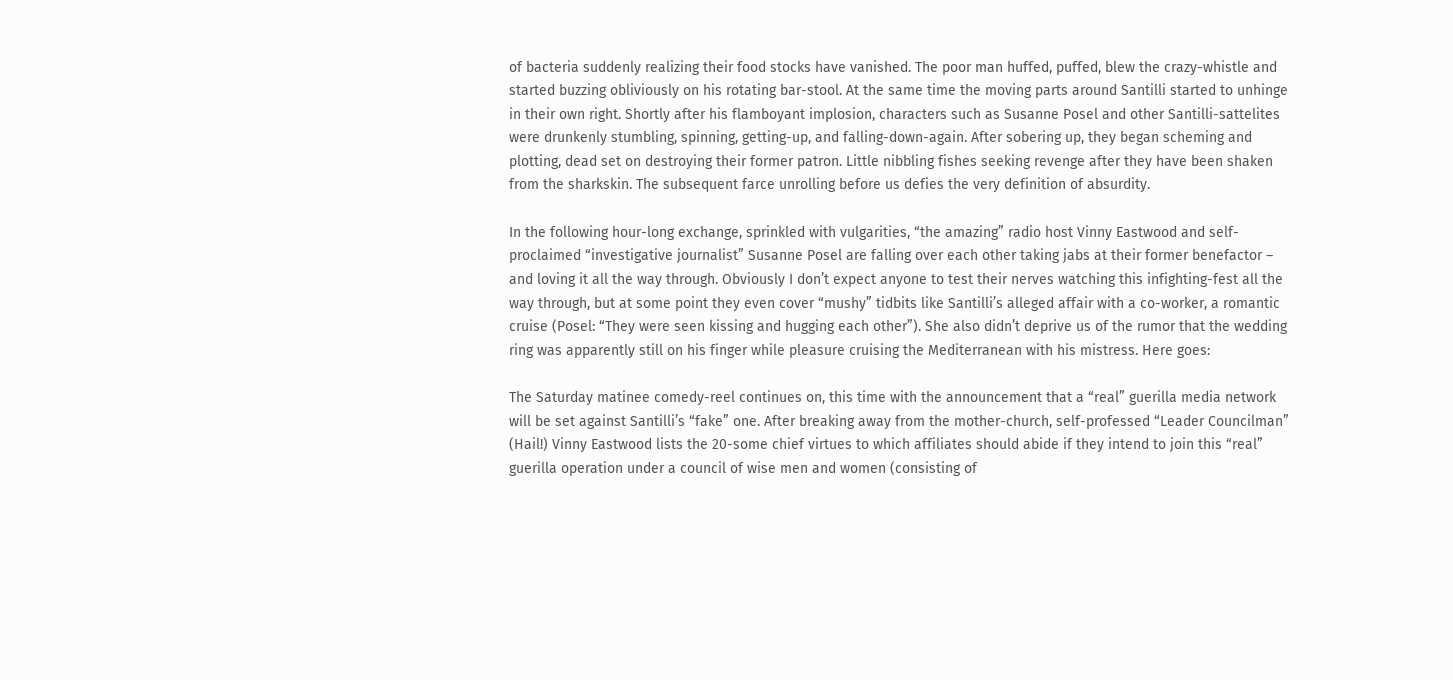of bacteria suddenly realizing their food stocks have vanished. The poor man huffed, puffed, blew the crazy-whistle and started buzzing obliviously on his rotating bar-stool. At the same time the moving parts around Santilli started to unhinge in their own right. Shortly after his flamboyant implosion, characters such as Susanne Posel and other Santilli-sattelites were drunkenly stumbling, spinning, getting-up, and falling-down-again. After sobering up, they began scheming and plotting, dead set on destroying their former patron. Little nibbling fishes seeking revenge after they have been shaken from the sharkskin. The subsequent farce unrolling before us defies the very definition of absurdity.

In the following hour-long exchange, sprinkled with vulgarities, “the amazing” radio host Vinny Eastwood and self-proclaimed “investigative journalist” Susanne Posel are falling over each other taking jabs at their former benefactor – and loving it all the way through. Obviously I don’t expect anyone to test their nerves watching this infighting-fest all the way through, but at some point they even cover “mushy” tidbits like Santilli’s alleged affair with a co-worker, a romantic cruise (Posel: “They were seen kissing and hugging each other”). She also didn’t deprive us of the rumor that the wedding ring was apparently still on his finger while pleasure cruising the Mediterranean with his mistress. Here goes:

The Saturday matinee comedy-reel continues on, this time with the announcement that a “real” guerilla media network will be set against Santilli’s “fake” one. After breaking away from the mother-church, self-professed “Leader Councilman” (Hail!) Vinny Eastwood lists the 20-some chief virtues to which affiliates should abide if they intend to join this “real” guerilla operation under a council of wise men and women (consisting of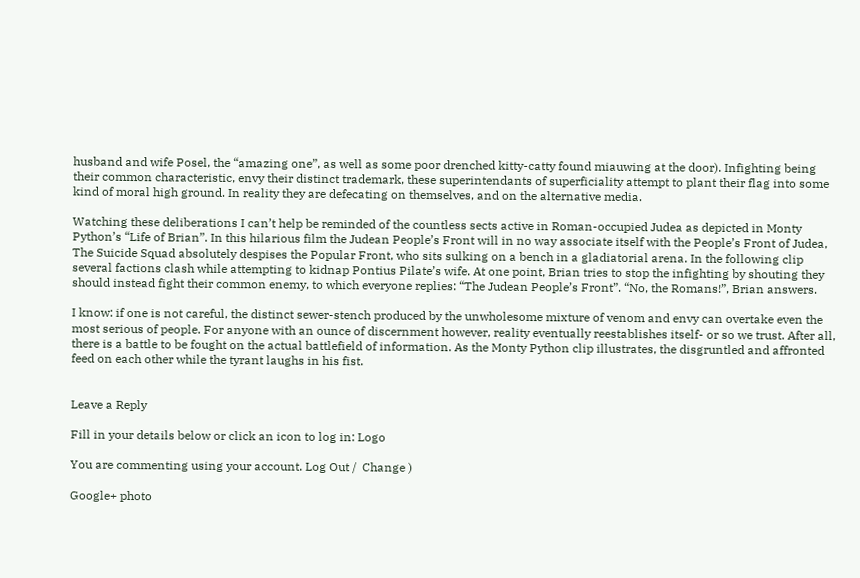husband and wife Posel, the “amazing one”, as well as some poor drenched kitty-catty found miauwing at the door). Infighting being their common characteristic, envy their distinct trademark, these superintendants of superficiality attempt to plant their flag into some kind of moral high ground. In reality they are defecating on themselves, and on the alternative media.

Watching these deliberations I can’t help be reminded of the countless sects active in Roman-occupied Judea as depicted in Monty Python’s “Life of Brian”. In this hilarious film the Judean People’s Front will in no way associate itself with the People’s Front of Judea, The Suicide Squad absolutely despises the Popular Front, who sits sulking on a bench in a gladiatorial arena. In the following clip several factions clash while attempting to kidnap Pontius Pilate’s wife. At one point, Brian tries to stop the infighting by shouting they should instead fight their common enemy, to which everyone replies: “The Judean People’s Front”. “No, the Romans!”, Brian answers.

I know: if one is not careful, the distinct sewer-stench produced by the unwholesome mixture of venom and envy can overtake even the most serious of people. For anyone with an ounce of discernment however, reality eventually reestablishes itself- or so we trust. After all, there is a battle to be fought on the actual battlefield of information. As the Monty Python clip illustrates, the disgruntled and affronted feed on each other while the tyrant laughs in his fist.


Leave a Reply

Fill in your details below or click an icon to log in: Logo

You are commenting using your account. Log Out /  Change )

Google+ photo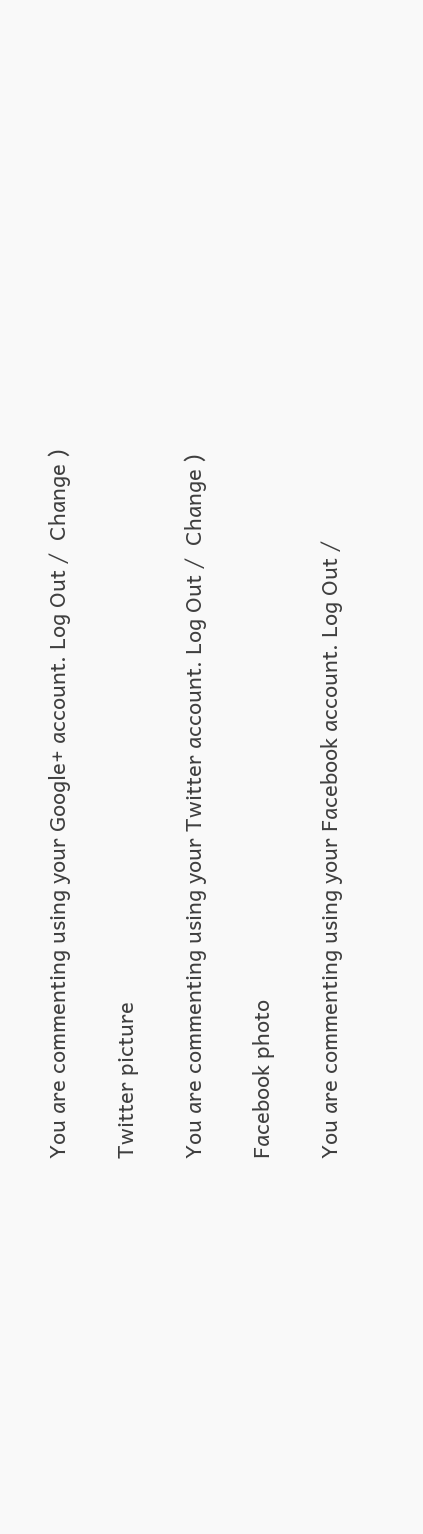You are commenting using your Google+ account. Log Out /  Change )

Twitter picture

You are commenting using your Twitter account. Log Out /  Change )

Facebook photo

You are commenting using your Facebook account. Log Out /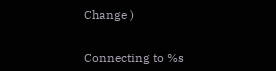Change )


Connecting to %s